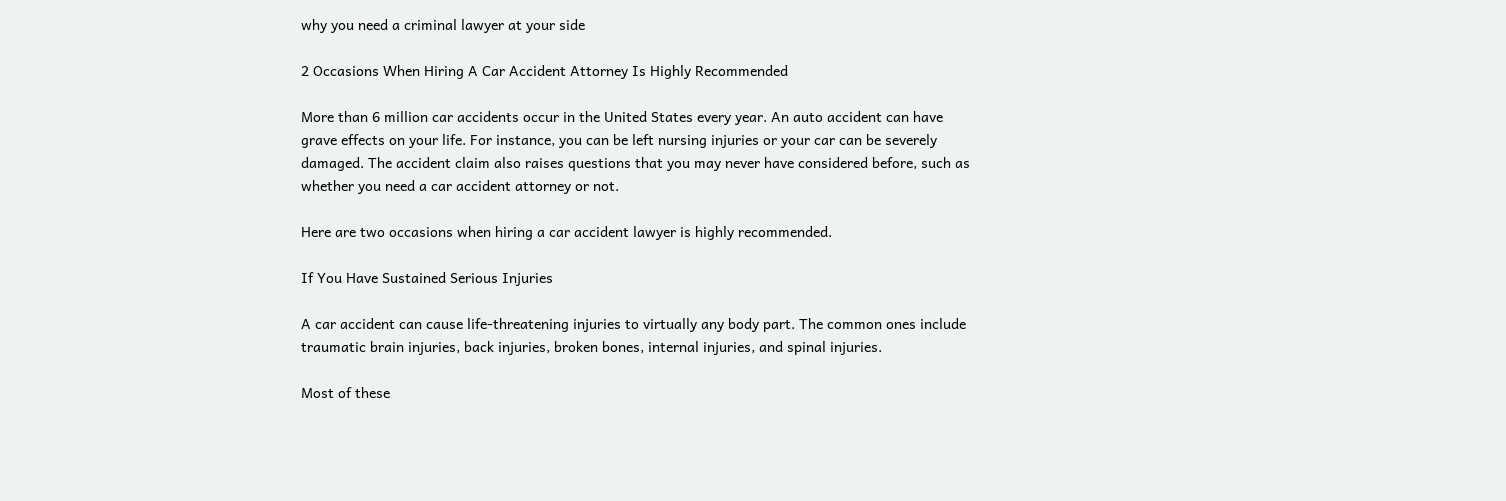why you need a criminal lawyer at your side

2 Occasions When Hiring A Car Accident Attorney Is Highly Recommended

More than 6 million car accidents occur in the United States every year. An auto accident can have grave effects on your life. For instance, you can be left nursing injuries or your car can be severely damaged. The accident claim also raises questions that you may never have considered before, such as whether you need a car accident attorney or not.

Here are two occasions when hiring a car accident lawyer is highly recommended.

If You Have Sustained Serious Injuries

A car accident can cause life-threatening injuries to virtually any body part. The common ones include traumatic brain injuries, back injuries, broken bones, internal injuries, and spinal injuries.

Most of these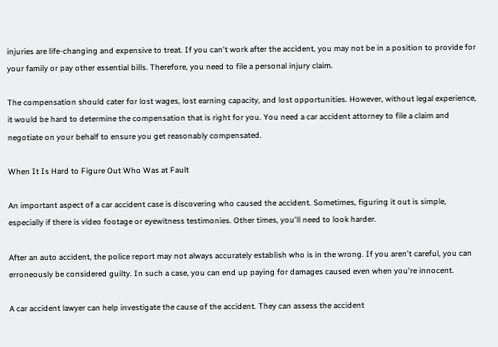injuries are life-changing and expensive to treat. If you can't work after the accident, you may not be in a position to provide for your family or pay other essential bills. Therefore, you need to file a personal injury claim.

The compensation should cater for lost wages, lost earning capacity, and lost opportunities. However, without legal experience, it would be hard to determine the compensation that is right for you. You need a car accident attorney to file a claim and negotiate on your behalf to ensure you get reasonably compensated.

When It Is Hard to Figure Out Who Was at Fault

An important aspect of a car accident case is discovering who caused the accident. Sometimes, figuring it out is simple, especially if there is video footage or eyewitness testimonies. Other times, you'll need to look harder.

After an auto accident, the police report may not always accurately establish who is in the wrong. If you aren't careful, you can erroneously be considered guilty. In such a case, you can end up paying for damages caused even when you're innocent.

A car accident lawyer can help investigate the cause of the accident. They can assess the accident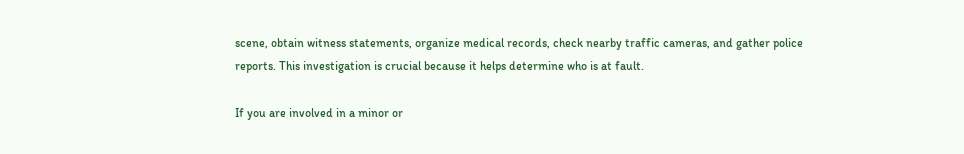scene, obtain witness statements, organize medical records, check nearby traffic cameras, and gather police reports. This investigation is crucial because it helps determine who is at fault.

If you are involved in a minor or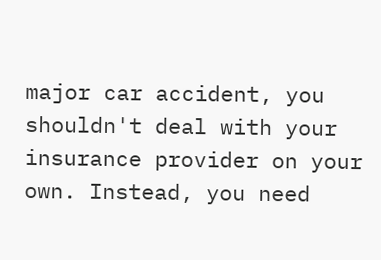major car accident, you shouldn't deal with your insurance provider on your own. Instead, you need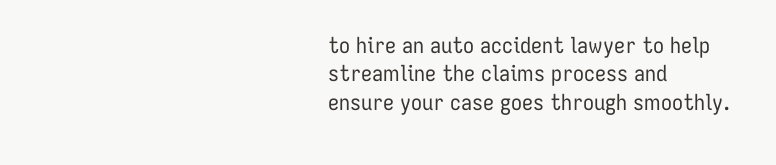to hire an auto accident lawyer to help streamline the claims process and ensure your case goes through smoothly.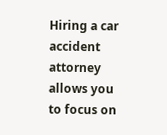Hiring a car accident attorney allows you to focus on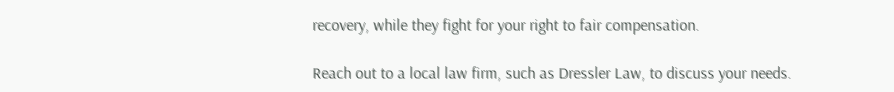recovery, while they fight for your right to fair compensation.

Reach out to a local law firm, such as Dressler Law, to discuss your needs.